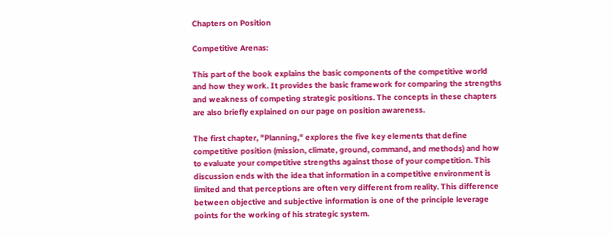Chapters on Position

Competitive Arenas:

This part of the book explains the basic components of the competitive world and how they work. It provides the basic framework for comparing the strengths and weakness of competing strategic positions. The concepts in these chapters are also briefly explained on our page on position awareness.

The first chapter, "Planning," explores the five key elements that define competitive position (mission, climate, ground, command, and methods) and how to evaluate your competitive strengths against those of your competition. This discussion ends with the idea that information in a competitive environment is limited and that perceptions are often very different from reality. This difference between objective and subjective information is one of the principle leverage points for the working of his strategic system.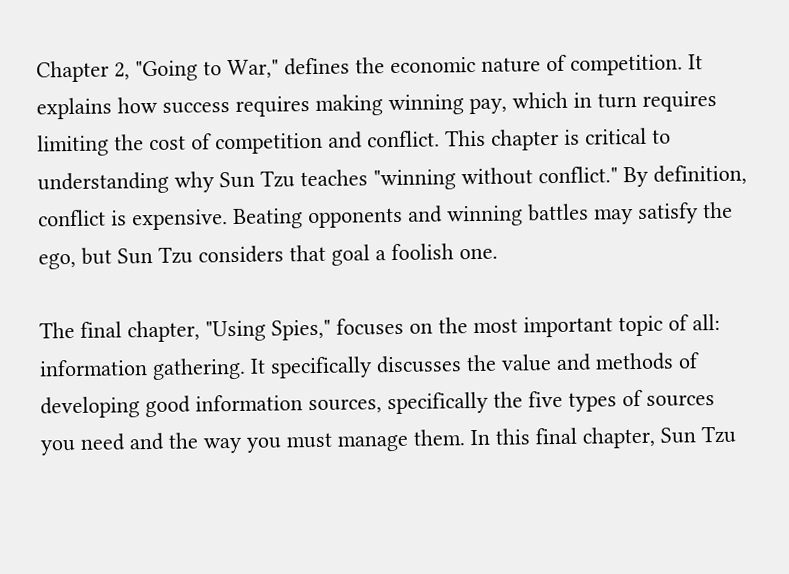Chapter 2, "Going to War," defines the economic nature of competition. It explains how success requires making winning pay, which in turn requires limiting the cost of competition and conflict. This chapter is critical to understanding why Sun Tzu teaches "winning without conflict." By definition, conflict is expensive. Beating opponents and winning battles may satisfy the ego, but Sun Tzu considers that goal a foolish one.

The final chapter, "Using Spies," focuses on the most important topic of all: information gathering. It specifically discusses the value and methods of developing good information sources, specifically the five types of sources you need and the way you must manage them. In this final chapter, Sun Tzu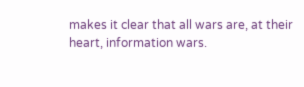makes it clear that all wars are, at their heart, information wars.